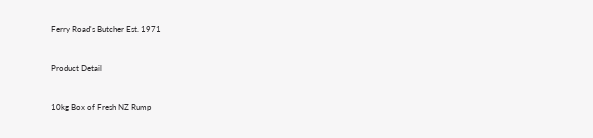Ferry Road's Butcher Est. 1971


Product Detail


10kg Box of Fresh NZ Rump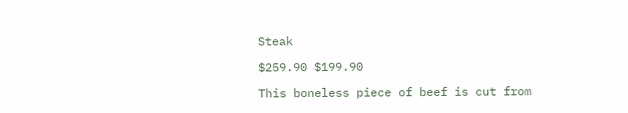Steak

$259.90 $199.90

This boneless piece of beef is cut from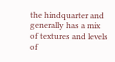the hindquarter and generally has a mix of textures and levels of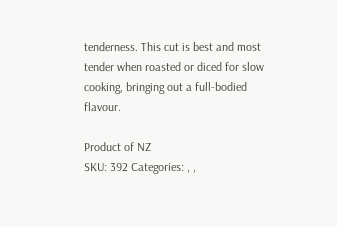tenderness. This cut is best and most tender when roasted or diced for slow cooking, bringing out a full-bodied flavour.

Product of NZ
SKU: 392 Categories: , ,